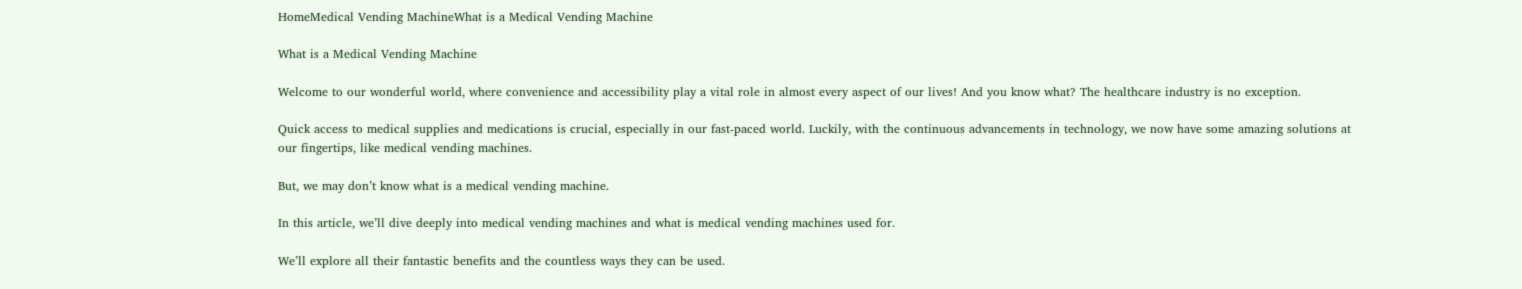HomeMedical Vending MachineWhat is a Medical Vending Machine

What is a Medical Vending Machine

Welcome to our wonderful world, where convenience and accessibility play a vital role in almost every aspect of our lives! And you know what? The healthcare industry is no exception.

Quick access to medical supplies and medications is crucial, especially in our fast-paced world. Luckily, with the continuous advancements in technology, we now have some amazing solutions at our fingertips, like medical vending machines.

But, we may don’t know what is a medical vending machine.

In this article, we’ll dive deeply into medical vending machines and what is medical vending machines used for.

We’ll explore all their fantastic benefits and the countless ways they can be used.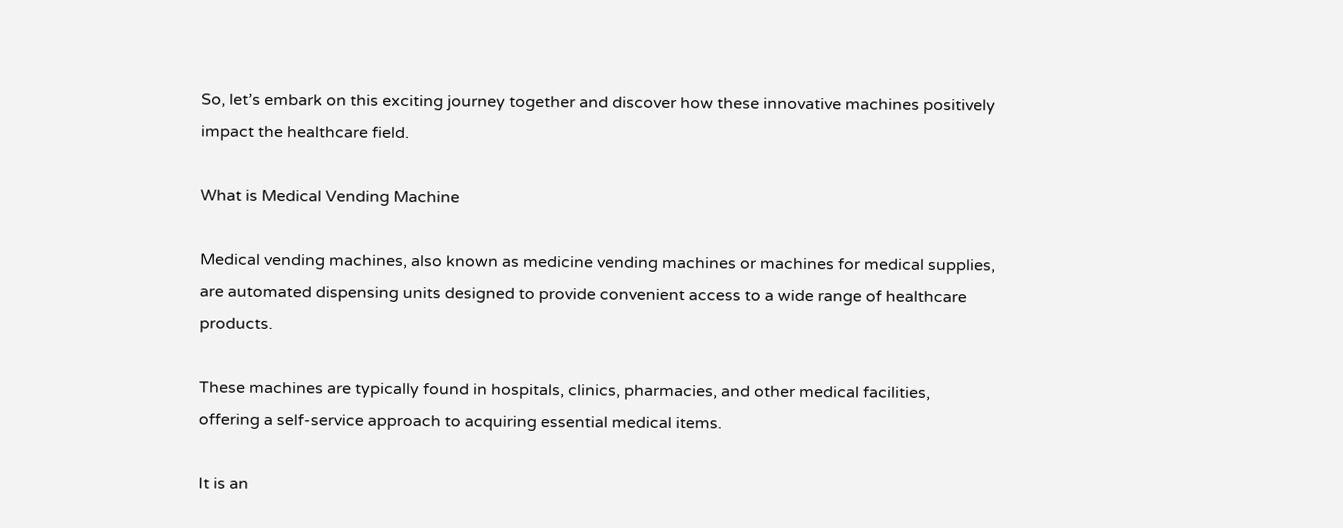So, let’s embark on this exciting journey together and discover how these innovative machines positively impact the healthcare field.

What is Medical Vending Machine

Medical vending machines, also known as medicine vending machines or machines for medical supplies, are automated dispensing units designed to provide convenient access to a wide range of healthcare products.

These machines are typically found in hospitals, clinics, pharmacies, and other medical facilities, offering a self-service approach to acquiring essential medical items.

It is an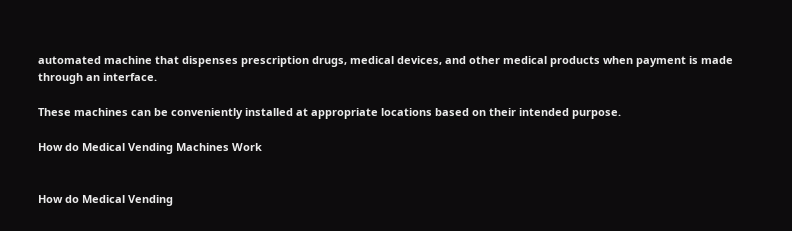automated machine that dispenses prescription drugs, medical devices, and other medical products when payment is made through an interface.

These machines can be conveniently installed at appropriate locations based on their intended purpose.

How do Medical Vending Machines Work


How do Medical Vending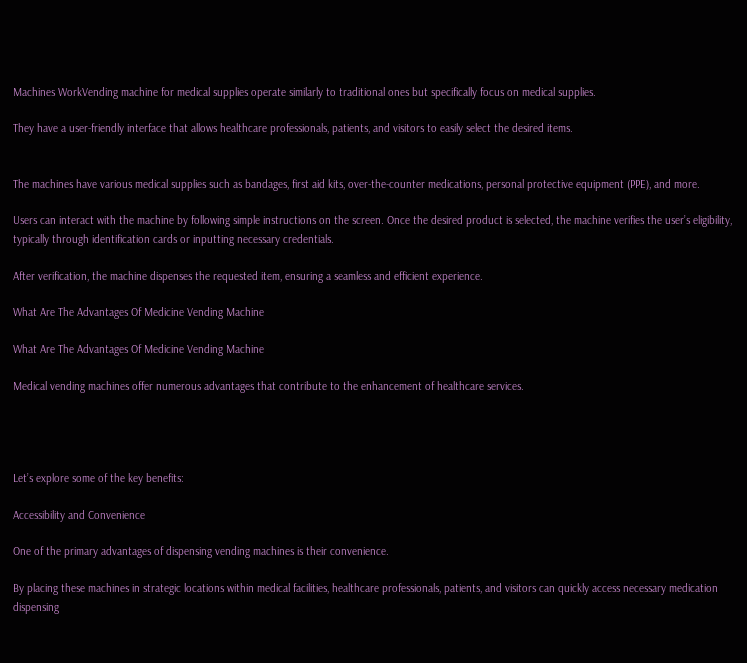Machines WorkVending machine for medical supplies operate similarly to traditional ones but specifically focus on medical supplies.

They have a user-friendly interface that allows healthcare professionals, patients, and visitors to easily select the desired items.


The machines have various medical supplies such as bandages, first aid kits, over-the-counter medications, personal protective equipment (PPE), and more.

Users can interact with the machine by following simple instructions on the screen. Once the desired product is selected, the machine verifies the user’s eligibility, typically through identification cards or inputting necessary credentials.

After verification, the machine dispenses the requested item, ensuring a seamless and efficient experience.

What Are The Advantages Of Medicine Vending Machine

What Are The Advantages Of Medicine Vending Machine

Medical vending machines offer numerous advantages that contribute to the enhancement of healthcare services.




Let’s explore some of the key benefits:

Accessibility and Convenience

One of the primary advantages of dispensing vending machines is their convenience.

By placing these machines in strategic locations within medical facilities, healthcare professionals, patients, and visitors can quickly access necessary medication dispensing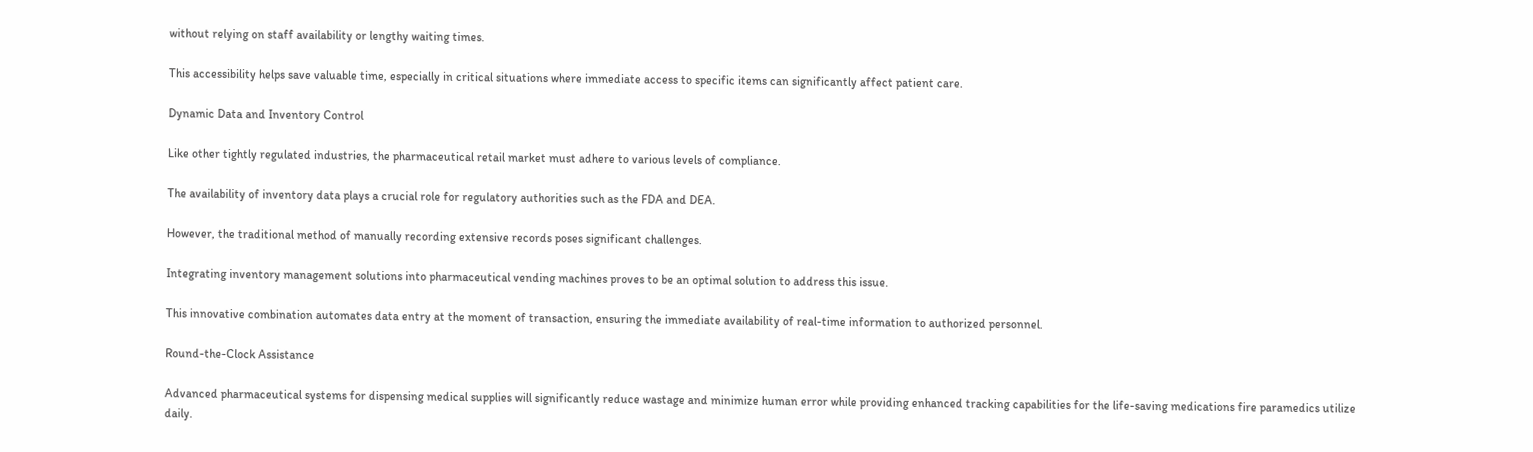without relying on staff availability or lengthy waiting times.

This accessibility helps save valuable time, especially in critical situations where immediate access to specific items can significantly affect patient care.

Dynamic Data and Inventory Control

Like other tightly regulated industries, the pharmaceutical retail market must adhere to various levels of compliance.

The availability of inventory data plays a crucial role for regulatory authorities such as the FDA and DEA.

However, the traditional method of manually recording extensive records poses significant challenges.

Integrating inventory management solutions into pharmaceutical vending machines proves to be an optimal solution to address this issue.

This innovative combination automates data entry at the moment of transaction, ensuring the immediate availability of real-time information to authorized personnel.

Round-the-Clock Assistance

Advanced pharmaceutical systems for dispensing medical supplies will significantly reduce wastage and minimize human error while providing enhanced tracking capabilities for the life-saving medications fire paramedics utilize daily.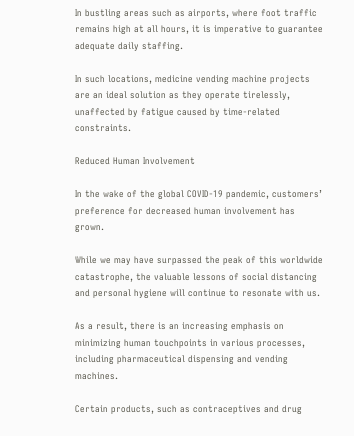In bustling areas such as airports, where foot traffic remains high at all hours, it is imperative to guarantee adequate daily staffing.

In such locations, medicine vending machine projects are an ideal solution as they operate tirelessly, unaffected by fatigue caused by time-related constraints.

Reduced Human Involvement

In the wake of the global COVID-19 pandemic, customers’ preference for decreased human involvement has grown.

While we may have surpassed the peak of this worldwide catastrophe, the valuable lessons of social distancing and personal hygiene will continue to resonate with us.

As a result, there is an increasing emphasis on minimizing human touchpoints in various processes, including pharmaceutical dispensing and vending machines.

Certain products, such as contraceptives and drug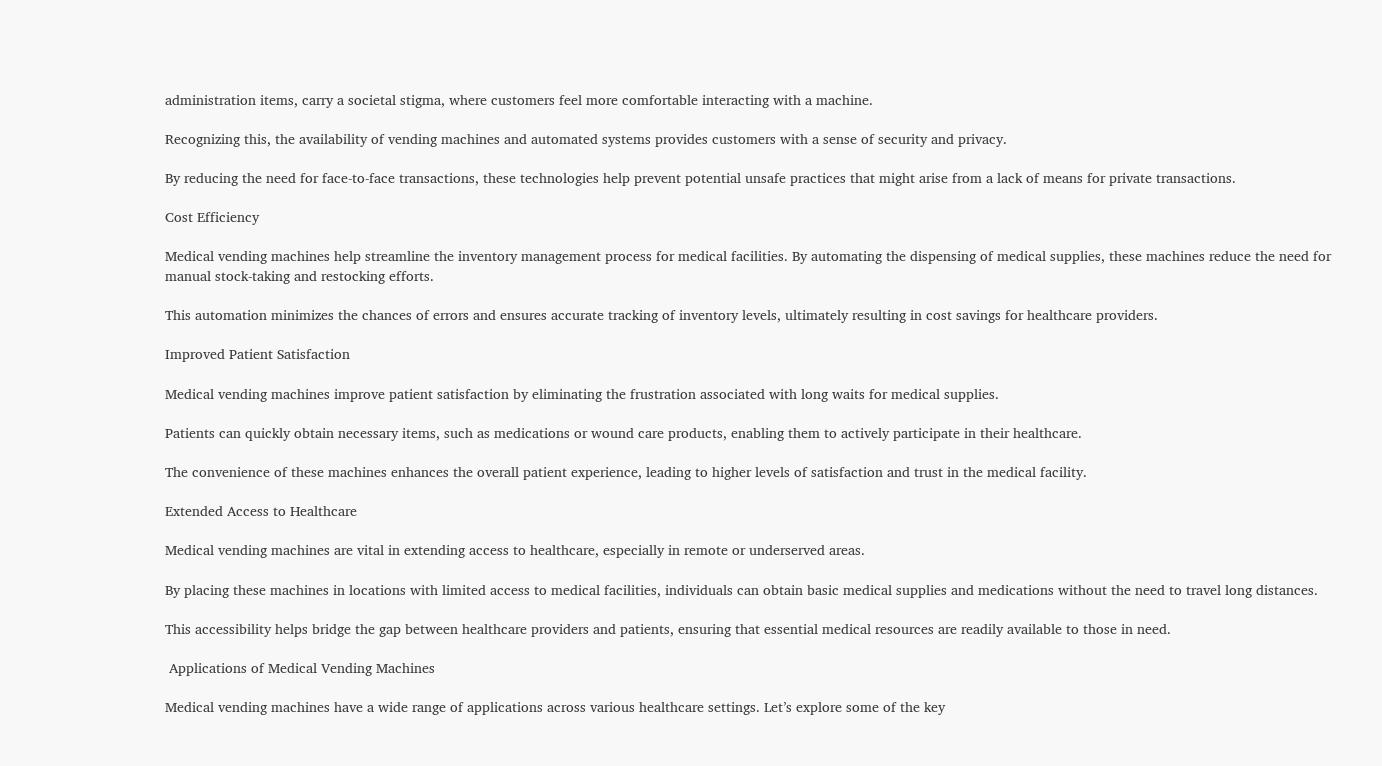administration items, carry a societal stigma, where customers feel more comfortable interacting with a machine.

Recognizing this, the availability of vending machines and automated systems provides customers with a sense of security and privacy.

By reducing the need for face-to-face transactions, these technologies help prevent potential unsafe practices that might arise from a lack of means for private transactions.

Cost Efficiency

Medical vending machines help streamline the inventory management process for medical facilities. By automating the dispensing of medical supplies, these machines reduce the need for manual stock-taking and restocking efforts.

This automation minimizes the chances of errors and ensures accurate tracking of inventory levels, ultimately resulting in cost savings for healthcare providers.

Improved Patient Satisfaction

Medical vending machines improve patient satisfaction by eliminating the frustration associated with long waits for medical supplies.

Patients can quickly obtain necessary items, such as medications or wound care products, enabling them to actively participate in their healthcare.

The convenience of these machines enhances the overall patient experience, leading to higher levels of satisfaction and trust in the medical facility.

Extended Access to Healthcare

Medical vending machines are vital in extending access to healthcare, especially in remote or underserved areas.

By placing these machines in locations with limited access to medical facilities, individuals can obtain basic medical supplies and medications without the need to travel long distances.

This accessibility helps bridge the gap between healthcare providers and patients, ensuring that essential medical resources are readily available to those in need.

 Applications of Medical Vending Machines

Medical vending machines have a wide range of applications across various healthcare settings. Let’s explore some of the key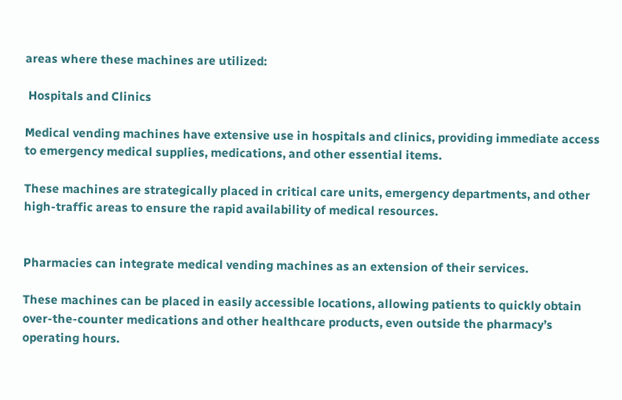areas where these machines are utilized:

 Hospitals and Clinics

Medical vending machines have extensive use in hospitals and clinics, providing immediate access to emergency medical supplies, medications, and other essential items.

These machines are strategically placed in critical care units, emergency departments, and other high-traffic areas to ensure the rapid availability of medical resources.


Pharmacies can integrate medical vending machines as an extension of their services.

These machines can be placed in easily accessible locations, allowing patients to quickly obtain over-the-counter medications and other healthcare products, even outside the pharmacy’s operating hours.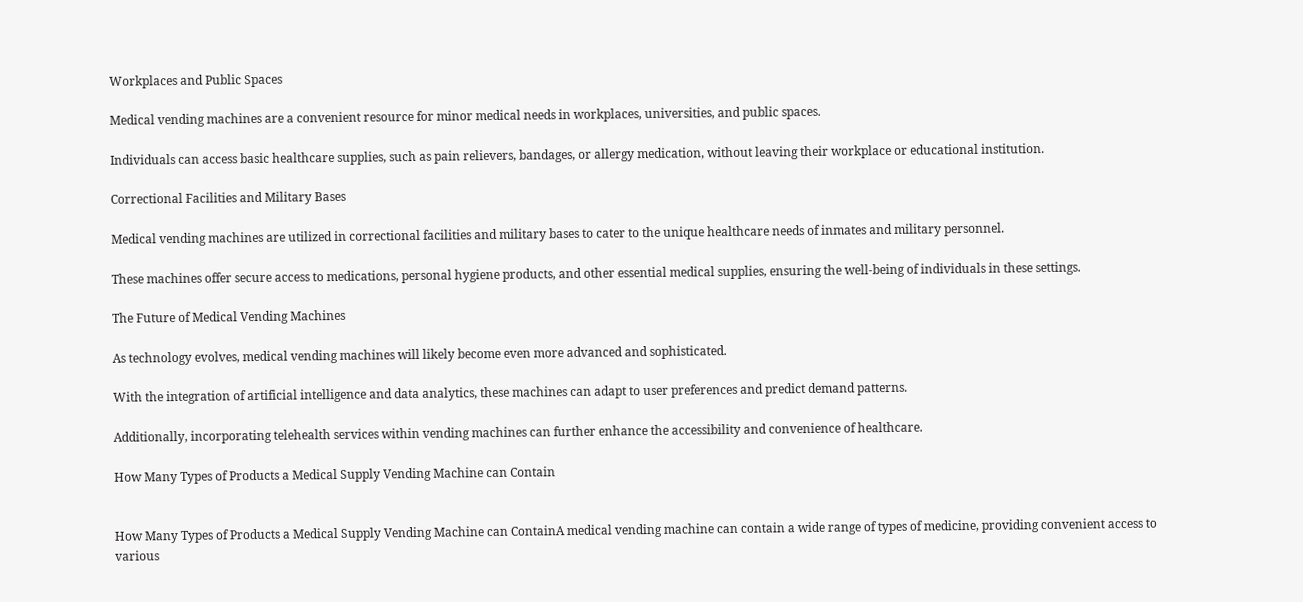Workplaces and Public Spaces

Medical vending machines are a convenient resource for minor medical needs in workplaces, universities, and public spaces.

Individuals can access basic healthcare supplies, such as pain relievers, bandages, or allergy medication, without leaving their workplace or educational institution.

Correctional Facilities and Military Bases

Medical vending machines are utilized in correctional facilities and military bases to cater to the unique healthcare needs of inmates and military personnel.

These machines offer secure access to medications, personal hygiene products, and other essential medical supplies, ensuring the well-being of individuals in these settings.

The Future of Medical Vending Machines

As technology evolves, medical vending machines will likely become even more advanced and sophisticated.

With the integration of artificial intelligence and data analytics, these machines can adapt to user preferences and predict demand patterns.

Additionally, incorporating telehealth services within vending machines can further enhance the accessibility and convenience of healthcare.

How Many Types of Products a Medical Supply Vending Machine can Contain


How Many Types of Products a Medical Supply Vending Machine can ContainA medical vending machine can contain a wide range of types of medicine, providing convenient access to various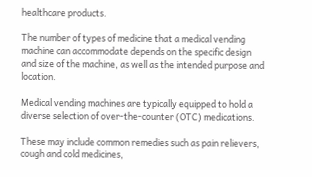healthcare products.

The number of types of medicine that a medical vending machine can accommodate depends on the specific design and size of the machine, as well as the intended purpose and location.

Medical vending machines are typically equipped to hold a diverse selection of over-the-counter (OTC) medications.

These may include common remedies such as pain relievers, cough and cold medicines,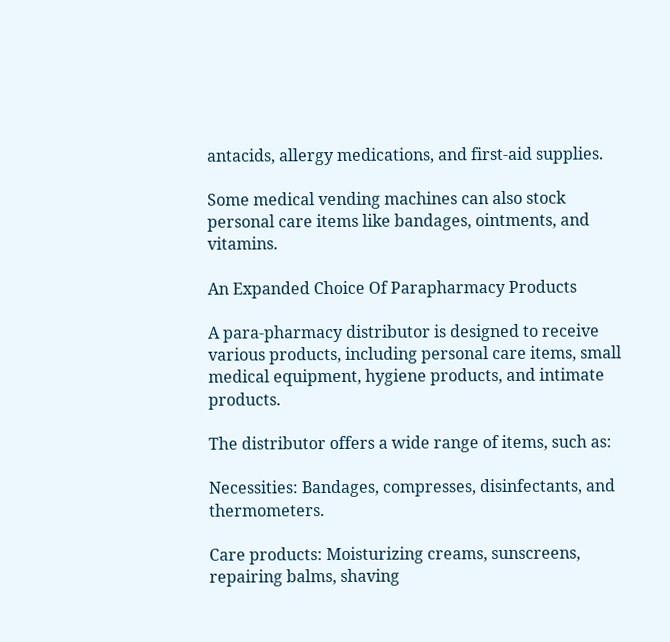antacids, allergy medications, and first-aid supplies.

Some medical vending machines can also stock personal care items like bandages, ointments, and vitamins.

An Expanded Choice Of Parapharmacy Products

A para-pharmacy distributor is designed to receive various products, including personal care items, small medical equipment, hygiene products, and intimate products.

The distributor offers a wide range of items, such as:

Necessities: Bandages, compresses, disinfectants, and thermometers.

Care products: Moisturizing creams, sunscreens, repairing balms, shaving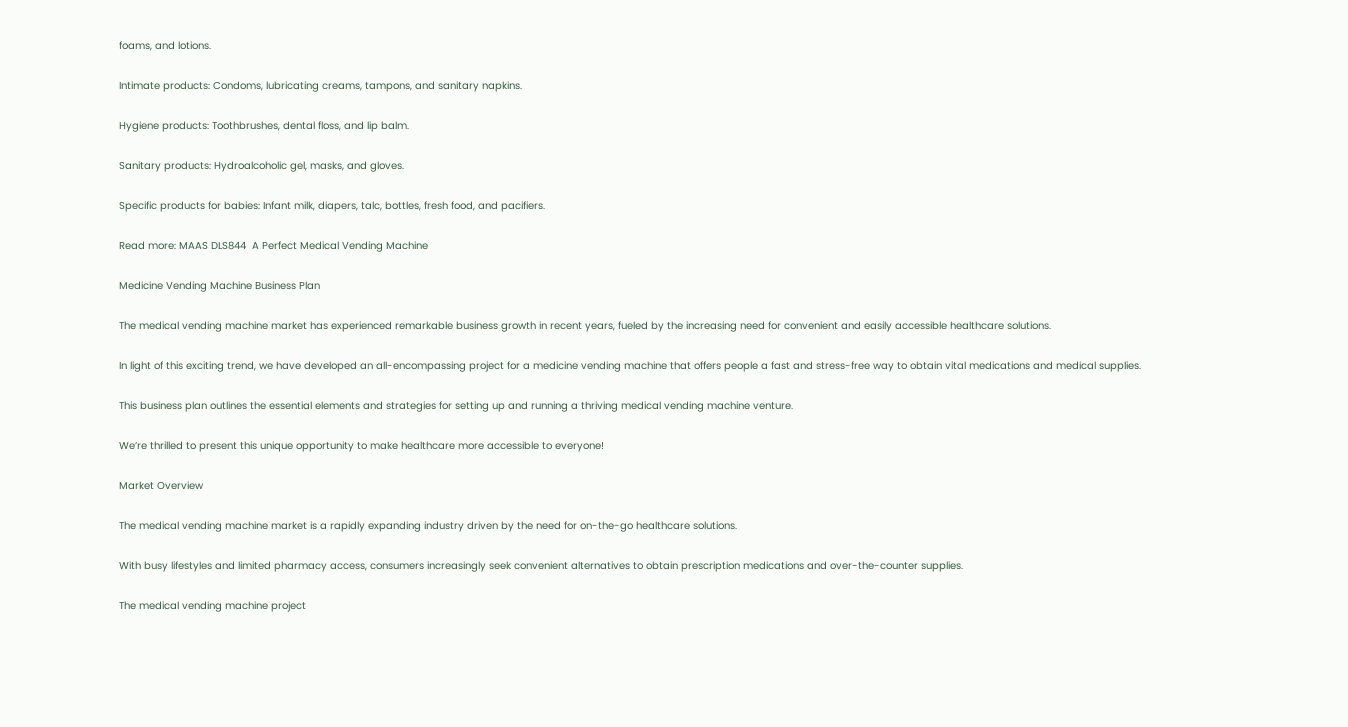foams, and lotions.

Intimate products: Condoms, lubricating creams, tampons, and sanitary napkins.

Hygiene products: Toothbrushes, dental floss, and lip balm.

Sanitary products: Hydroalcoholic gel, masks, and gloves.

Specific products for babies: Infant milk, diapers, talc, bottles, fresh food, and pacifiers.

Read more: MAAS DLS844  A Perfect Medical Vending Machine

Medicine Vending Machine Business Plan

The medical vending machine market has experienced remarkable business growth in recent years, fueled by the increasing need for convenient and easily accessible healthcare solutions.

In light of this exciting trend, we have developed an all-encompassing project for a medicine vending machine that offers people a fast and stress-free way to obtain vital medications and medical supplies.

This business plan outlines the essential elements and strategies for setting up and running a thriving medical vending machine venture.

We’re thrilled to present this unique opportunity to make healthcare more accessible to everyone!

Market Overview

The medical vending machine market is a rapidly expanding industry driven by the need for on-the-go healthcare solutions.

With busy lifestyles and limited pharmacy access, consumers increasingly seek convenient alternatives to obtain prescription medications and over-the-counter supplies.

The medical vending machine project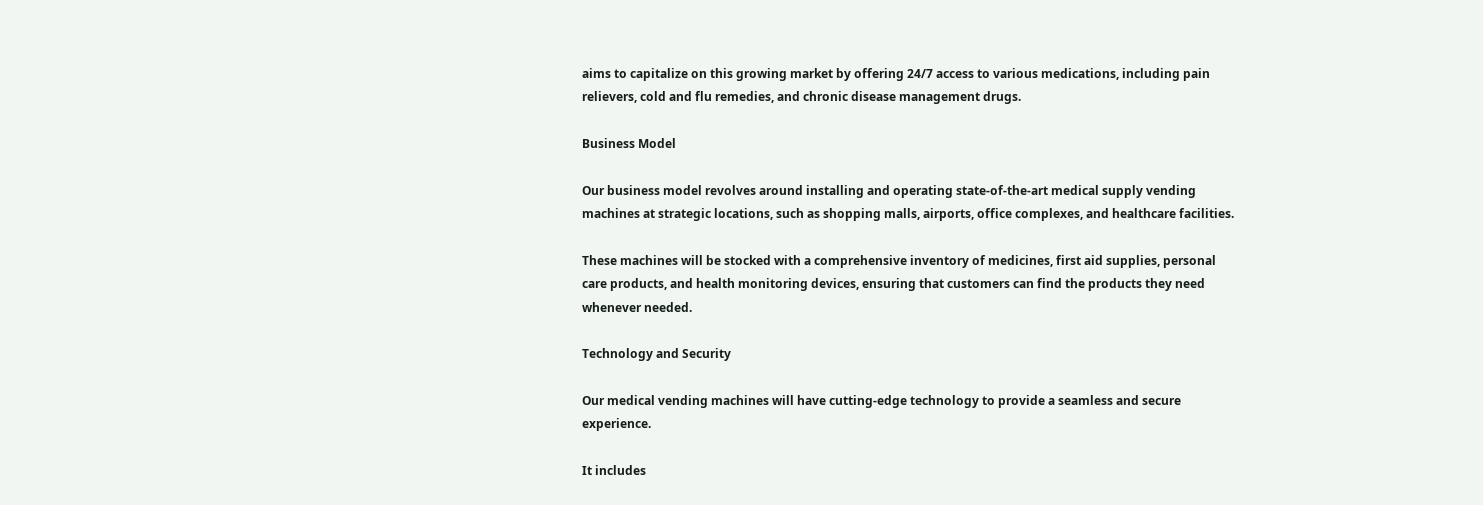aims to capitalize on this growing market by offering 24/7 access to various medications, including pain relievers, cold and flu remedies, and chronic disease management drugs.

Business Model

Our business model revolves around installing and operating state-of-the-art medical supply vending machines at strategic locations, such as shopping malls, airports, office complexes, and healthcare facilities.

These machines will be stocked with a comprehensive inventory of medicines, first aid supplies, personal care products, and health monitoring devices, ensuring that customers can find the products they need whenever needed.

Technology and Security

Our medical vending machines will have cutting-edge technology to provide a seamless and secure experience.

It includes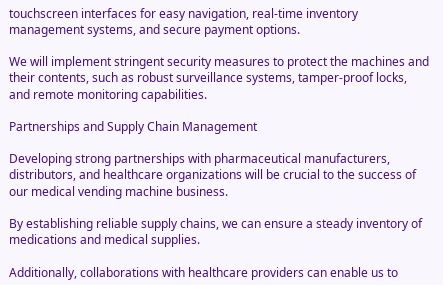touchscreen interfaces for easy navigation, real-time inventory management systems, and secure payment options.

We will implement stringent security measures to protect the machines and their contents, such as robust surveillance systems, tamper-proof locks, and remote monitoring capabilities.

Partnerships and Supply Chain Management

Developing strong partnerships with pharmaceutical manufacturers, distributors, and healthcare organizations will be crucial to the success of our medical vending machine business.

By establishing reliable supply chains, we can ensure a steady inventory of medications and medical supplies.

Additionally, collaborations with healthcare providers can enable us to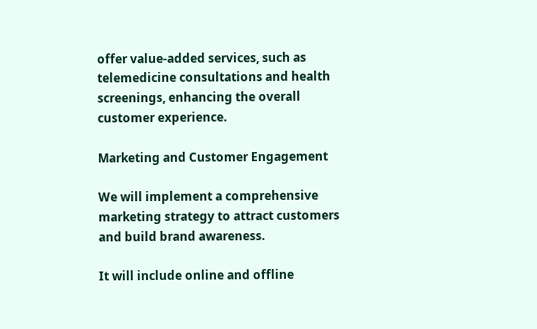offer value-added services, such as telemedicine consultations and health screenings, enhancing the overall customer experience.

Marketing and Customer Engagement

We will implement a comprehensive marketing strategy to attract customers and build brand awareness.

It will include online and offline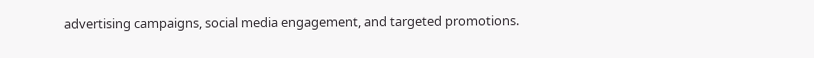advertising campaigns, social media engagement, and targeted promotions.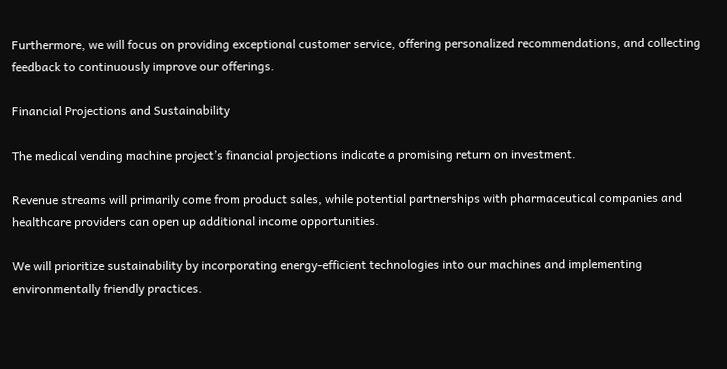Furthermore, we will focus on providing exceptional customer service, offering personalized recommendations, and collecting feedback to continuously improve our offerings.

Financial Projections and Sustainability

The medical vending machine project’s financial projections indicate a promising return on investment.

Revenue streams will primarily come from product sales, while potential partnerships with pharmaceutical companies and healthcare providers can open up additional income opportunities.

We will prioritize sustainability by incorporating energy-efficient technologies into our machines and implementing environmentally friendly practices.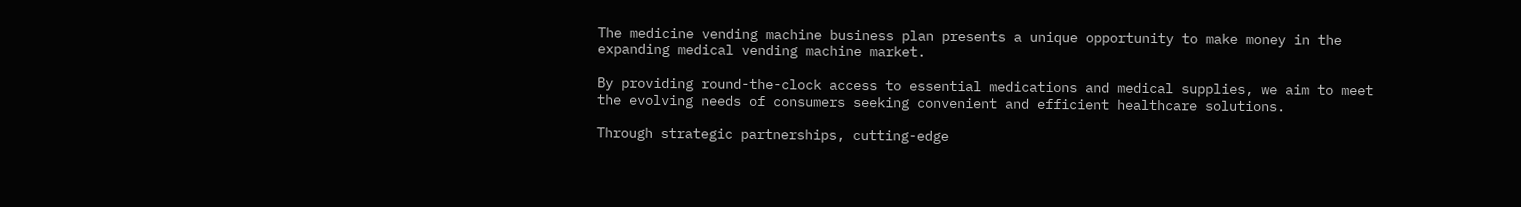The medicine vending machine business plan presents a unique opportunity to make money in the expanding medical vending machine market.

By providing round-the-clock access to essential medications and medical supplies, we aim to meet the evolving needs of consumers seeking convenient and efficient healthcare solutions.

Through strategic partnerships, cutting-edge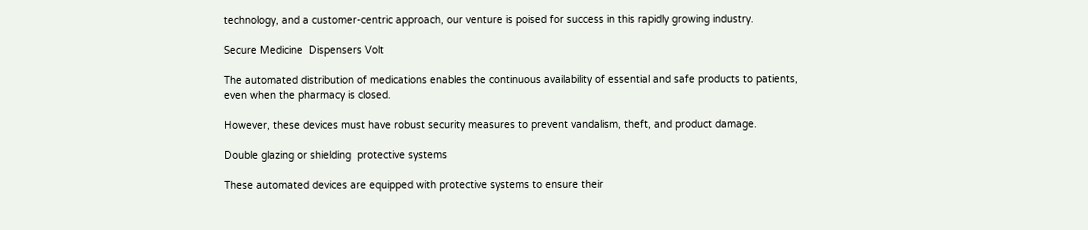technology, and a customer-centric approach, our venture is poised for success in this rapidly growing industry.

Secure Medicine  Dispensers Volt

The automated distribution of medications enables the continuous availability of essential and safe products to patients, even when the pharmacy is closed.

However, these devices must have robust security measures to prevent vandalism, theft, and product damage.

Double glazing or shielding  protective systems

These automated devices are equipped with protective systems to ensure their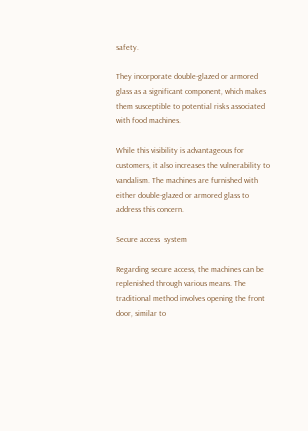safety.

They incorporate double-glazed or armored glass as a significant component, which makes them susceptible to potential risks associated with food machines.

While this visibility is advantageous for customers, it also increases the vulnerability to vandalism. The machines are furnished with either double-glazed or armored glass to address this concern.

Secure access  system

Regarding secure access, the machines can be replenished through various means. The traditional method involves opening the front door, similar to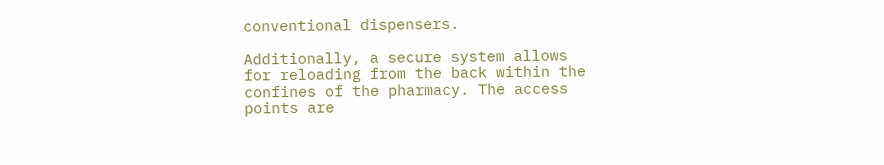conventional dispensers.

Additionally, a secure system allows for reloading from the back within the confines of the pharmacy. The access points are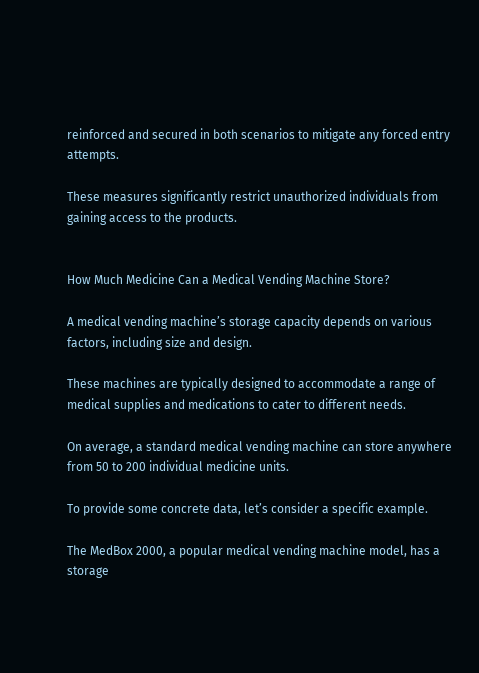reinforced and secured in both scenarios to mitigate any forced entry attempts.

These measures significantly restrict unauthorized individuals from gaining access to the products.


How Much Medicine Can a Medical Vending Machine Store?

A medical vending machine’s storage capacity depends on various factors, including size and design.

These machines are typically designed to accommodate a range of medical supplies and medications to cater to different needs.

On average, a standard medical vending machine can store anywhere from 50 to 200 individual medicine units.

To provide some concrete data, let’s consider a specific example.

The MedBox 2000, a popular medical vending machine model, has a storage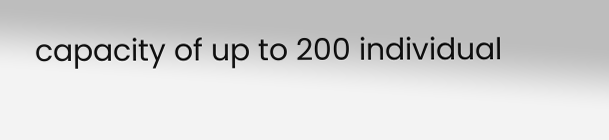capacity of up to 200 individual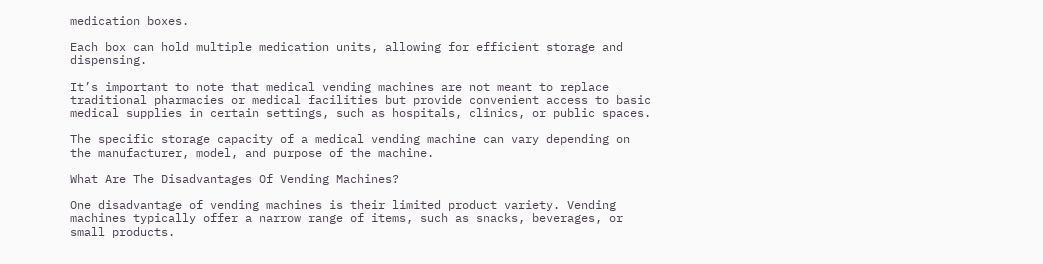medication boxes.

Each box can hold multiple medication units, allowing for efficient storage and dispensing.

It’s important to note that medical vending machines are not meant to replace traditional pharmacies or medical facilities but provide convenient access to basic medical supplies in certain settings, such as hospitals, clinics, or public spaces.

The specific storage capacity of a medical vending machine can vary depending on the manufacturer, model, and purpose of the machine.

What Are The Disadvantages Of Vending Machines?

One disadvantage of vending machines is their limited product variety. Vending machines typically offer a narrow range of items, such as snacks, beverages, or small products.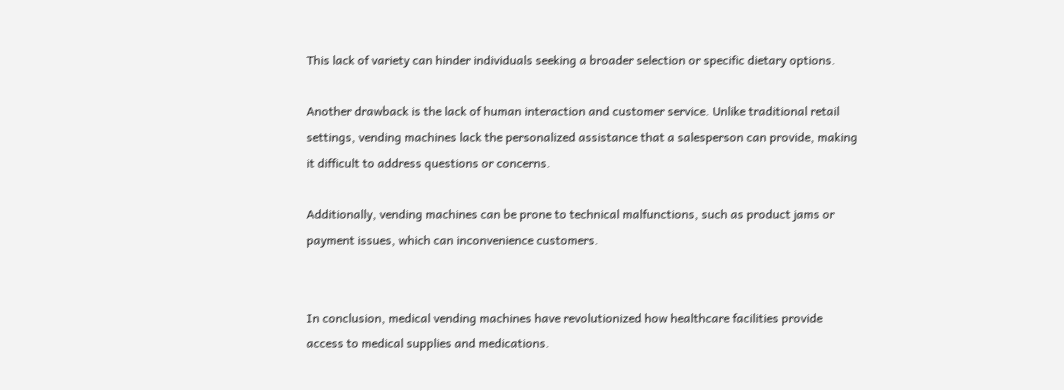This lack of variety can hinder individuals seeking a broader selection or specific dietary options.

Another drawback is the lack of human interaction and customer service. Unlike traditional retail settings, vending machines lack the personalized assistance that a salesperson can provide, making it difficult to address questions or concerns.

Additionally, vending machines can be prone to technical malfunctions, such as product jams or payment issues, which can inconvenience customers.


In conclusion, medical vending machines have revolutionized how healthcare facilities provide access to medical supplies and medications.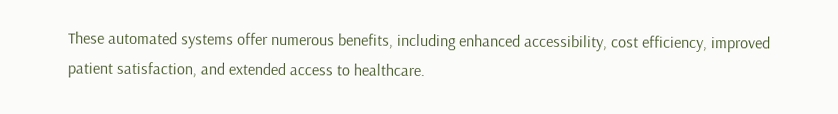These automated systems offer numerous benefits, including enhanced accessibility, cost efficiency, improved patient satisfaction, and extended access to healthcare.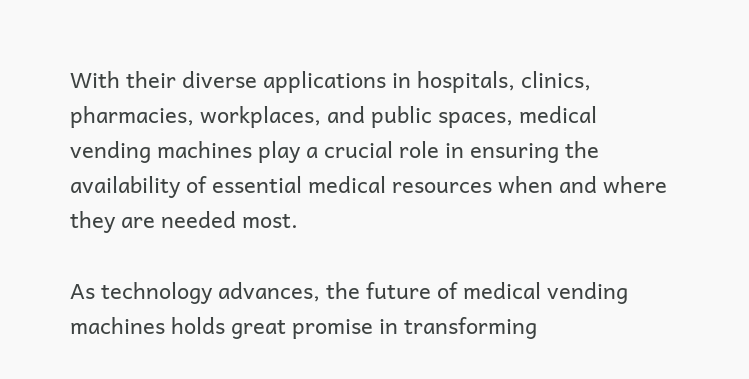With their diverse applications in hospitals, clinics, pharmacies, workplaces, and public spaces, medical vending machines play a crucial role in ensuring the availability of essential medical resources when and where they are needed most.

As technology advances, the future of medical vending machines holds great promise in transforming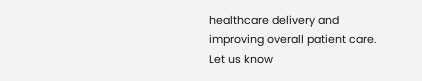healthcare delivery and improving overall patient care. Let us know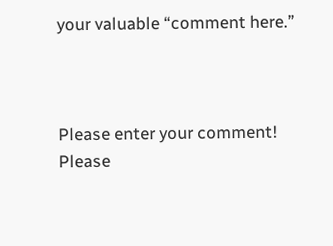your valuable “comment here.”



Please enter your comment!
Please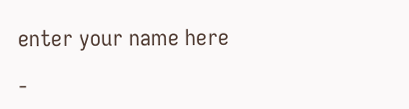enter your name here

-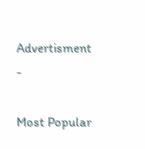Advertisment -

Most Popular